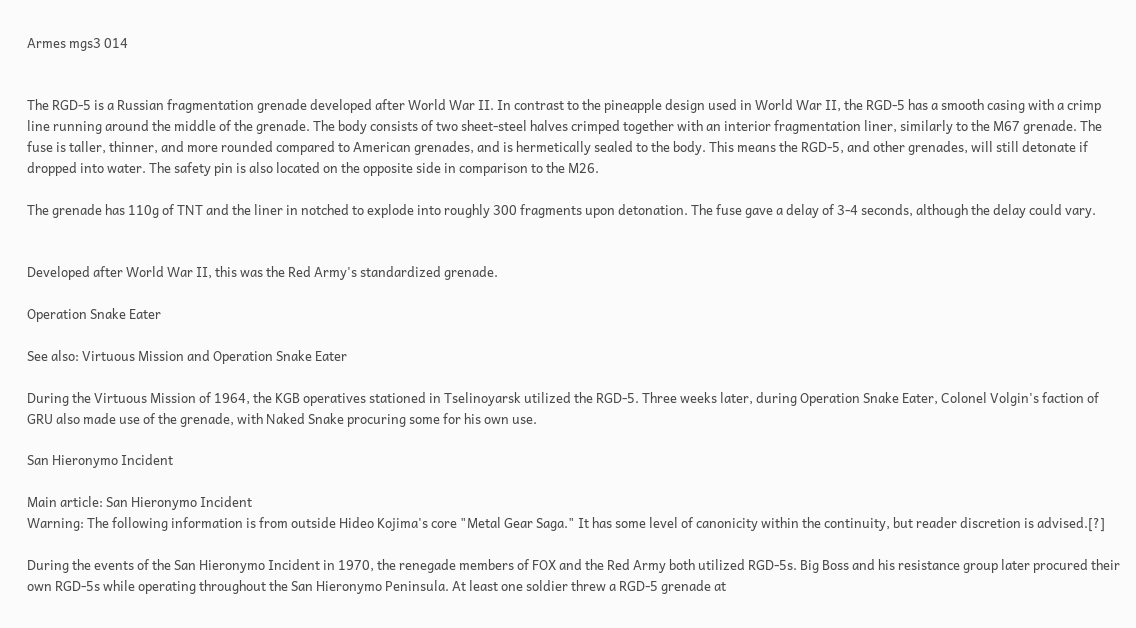Armes mgs3 014


The RGD-5 is a Russian fragmentation grenade developed after World War II. In contrast to the pineapple design used in World War II, the RGD-5 has a smooth casing with a crimp line running around the middle of the grenade. The body consists of two sheet-steel halves crimped together with an interior fragmentation liner, similarly to the M67 grenade. The fuse is taller, thinner, and more rounded compared to American grenades, and is hermetically sealed to the body. This means the RGD-5, and other grenades, will still detonate if dropped into water. The safety pin is also located on the opposite side in comparison to the M26.

The grenade has 110g of TNT and the liner in notched to explode into roughly 300 fragments upon detonation. The fuse gave a delay of 3-4 seconds, although the delay could vary.


Developed after World War II, this was the Red Army's standardized grenade.

Operation Snake Eater

See also: Virtuous Mission and Operation Snake Eater

During the Virtuous Mission of 1964, the KGB operatives stationed in Tselinoyarsk utilized the RGD-5. Three weeks later, during Operation Snake Eater, Colonel Volgin's faction of GRU also made use of the grenade, with Naked Snake procuring some for his own use.

San Hieronymo Incident

Main article: San Hieronymo Incident
Warning: The following information is from outside Hideo Kojima's core "Metal Gear Saga." It has some level of canonicity within the continuity, but reader discretion is advised.[?]

During the events of the San Hieronymo Incident in 1970, the renegade members of FOX and the Red Army both utilized RGD-5s. Big Boss and his resistance group later procured their own RGD-5s while operating throughout the San Hieronymo Peninsula. At least one soldier threw a RGD-5 grenade at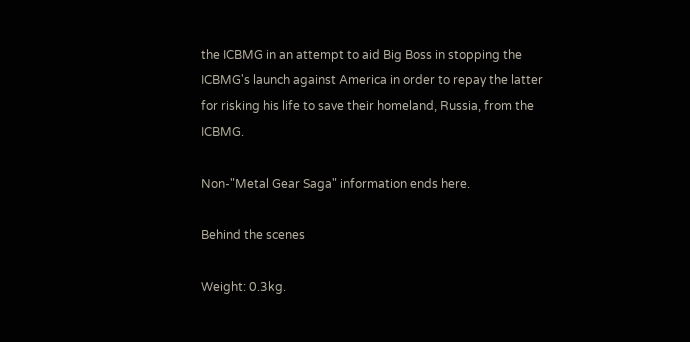the ICBMG in an attempt to aid Big Boss in stopping the ICBMG's launch against America in order to repay the latter for risking his life to save their homeland, Russia, from the ICBMG.

Non-"Metal Gear Saga" information ends here.

Behind the scenes

Weight: 0.3kg.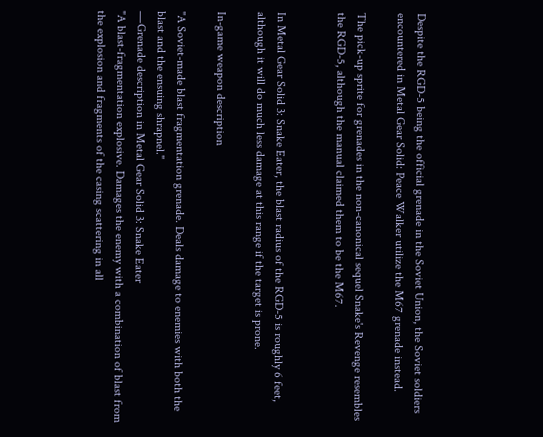Despite the RGD-5 being the official grenade in the Soviet Union, the Soviet soldiers encountered in Metal Gear Solid: Peace Walker utilize the M67 grenade instead.

The pick-up sprite for grenades in the non-canonical sequel Snake's Revenge resembles the RGD-5, although the manual claimed them to be the M67.


In Metal Gear Solid 3: Snake Eater, the blast radius of the RGD-5 is roughly 6 feet, although it will do much less damage at this range if the target is prone.

In-game weapon description

"A Soviet-made blast fragmentation grenade. Deals damage to enemies with both the blast and the ensuing shrapnel."
―Grenade description in Metal Gear Solid 3: Snake Eater
"A blast-fragmentation explosive. Damages the enemy with a combination of blast from the explosion and fragments of the casing scattering in all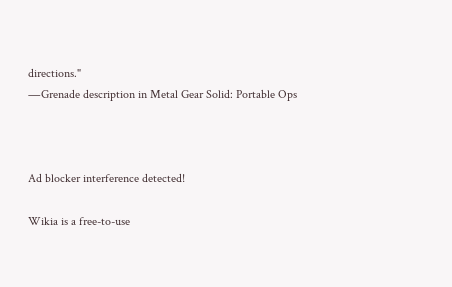directions."
―Grenade description in Metal Gear Solid: Portable Ops



Ad blocker interference detected!

Wikia is a free-to-use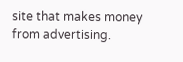site that makes money from advertising.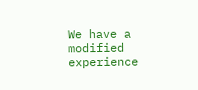We have a modified experience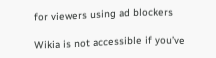for viewers using ad blockers

Wikia is not accessible if you’ve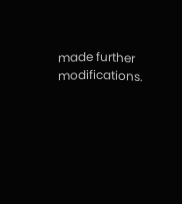made further modifications.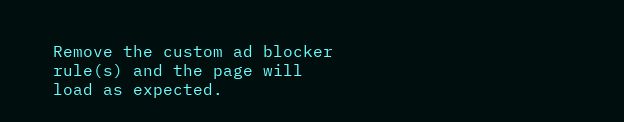Remove the custom ad blocker rule(s) and the page will load as expected.